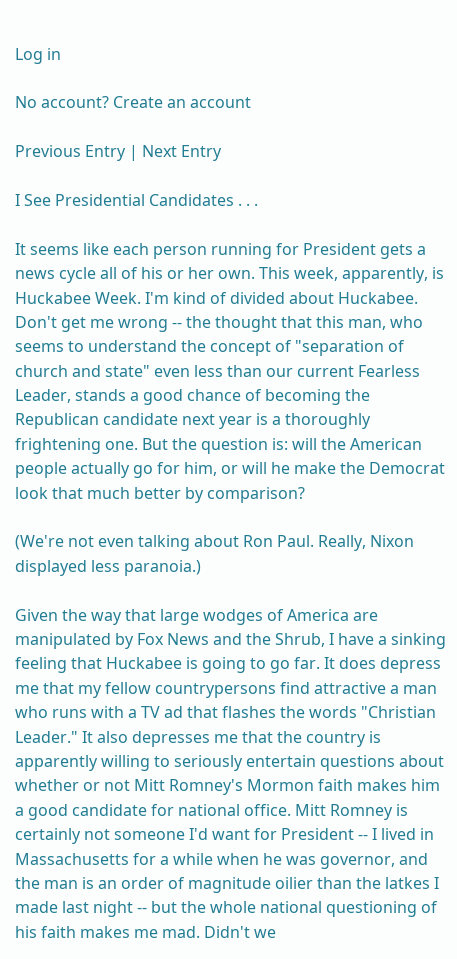Log in

No account? Create an account

Previous Entry | Next Entry

I See Presidential Candidates . . .

It seems like each person running for President gets a news cycle all of his or her own. This week, apparently, is Huckabee Week. I'm kind of divided about Huckabee. Don't get me wrong -- the thought that this man, who seems to understand the concept of "separation of church and state" even less than our current Fearless Leader, stands a good chance of becoming the Republican candidate next year is a thoroughly frightening one. But the question is: will the American people actually go for him, or will he make the Democrat look that much better by comparison?

(We're not even talking about Ron Paul. Really, Nixon displayed less paranoia.)

Given the way that large wodges of America are manipulated by Fox News and the Shrub, I have a sinking feeling that Huckabee is going to go far. It does depress me that my fellow countrypersons find attractive a man who runs with a TV ad that flashes the words "Christian Leader." It also depresses me that the country is apparently willing to seriously entertain questions about whether or not Mitt Romney's Mormon faith makes him a good candidate for national office. Mitt Romney is certainly not someone I'd want for President -- I lived in Massachusetts for a while when he was governor, and the man is an order of magnitude oilier than the latkes I made last night -- but the whole national questioning of his faith makes me mad. Didn't we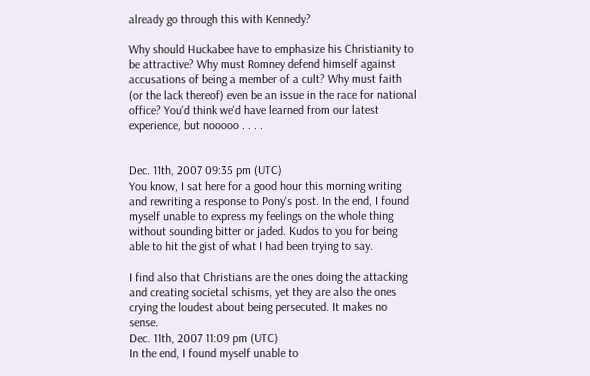already go through this with Kennedy?

Why should Huckabee have to emphasize his Christianity to be attractive? Why must Romney defend himself against accusations of being a member of a cult? Why must faith (or the lack thereof) even be an issue in the race for national office? You'd think we'd have learned from our latest experience, but nooooo . . . .


Dec. 11th, 2007 09:35 pm (UTC)
You know, I sat here for a good hour this morning writing and rewriting a response to Pony's post. In the end, I found myself unable to express my feelings on the whole thing without sounding bitter or jaded. Kudos to you for being able to hit the gist of what I had been trying to say.

I find also that Christians are the ones doing the attacking and creating societal schisms, yet they are also the ones crying the loudest about being persecuted. It makes no sense.
Dec. 11th, 2007 11:09 pm (UTC)
In the end, I found myself unable to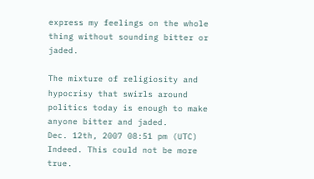express my feelings on the whole thing without sounding bitter or jaded.

The mixture of religiosity and hypocrisy that swirls around politics today is enough to make anyone bitter and jaded.
Dec. 12th, 2007 08:51 pm (UTC)
Indeed. This could not be more true.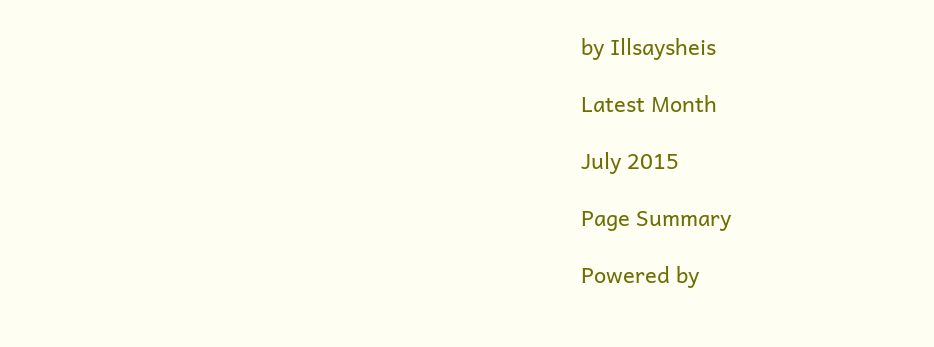by Illsaysheis

Latest Month

July 2015

Page Summary

Powered by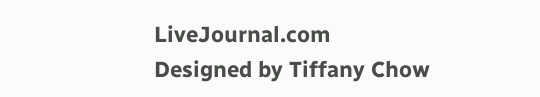LiveJournal.com
Designed by Tiffany Chow